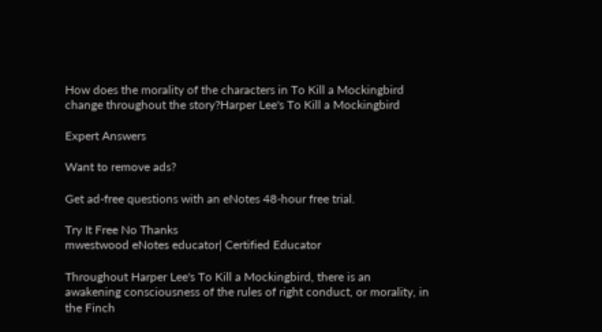How does the morality of the characters in To Kill a Mockingbird change throughout the story?Harper Lee's To Kill a Mockingbird

Expert Answers

Want to remove ads?

Get ad-free questions with an eNotes 48-hour free trial.

Try It Free No Thanks
mwestwood eNotes educator| Certified Educator

Throughout Harper Lee's To Kill a Mockingbird, there is an awakening consciousness of the rules of right conduct, or morality, in the Finch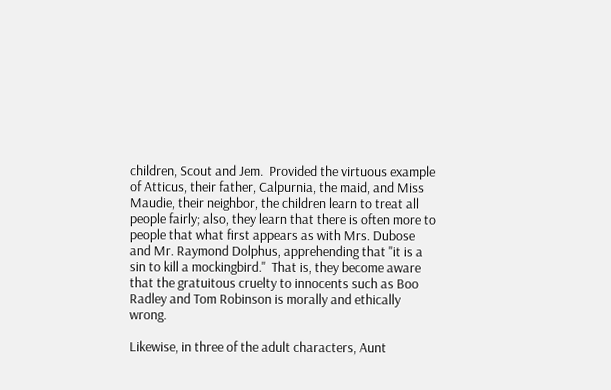children, Scout and Jem.  Provided the virtuous example of Atticus, their father, Calpurnia, the maid, and Miss Maudie, their neighbor, the children learn to treat all people fairly; also, they learn that there is often more to people that what first appears as with Mrs. Dubose and Mr. Raymond Dolphus, apprehending that "it is a sin to kill a mockingbird."  That is, they become aware that the gratuitous cruelty to innocents such as Boo Radley and Tom Robinson is morally and ethically wrong.

Likewise, in three of the adult characters, Aunt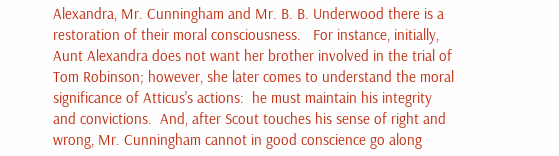Alexandra, Mr. Cunningham and Mr. B. B. Underwood there is a restoration of their moral consciousness.   For instance, initially, Aunt Alexandra does not want her brother involved in the trial of Tom Robinson; however, she later comes to understand the moral significance of Atticus's actions:  he must maintain his integrity and convictions.  And, after Scout touches his sense of right and wrong, Mr. Cunningham cannot in good conscience go along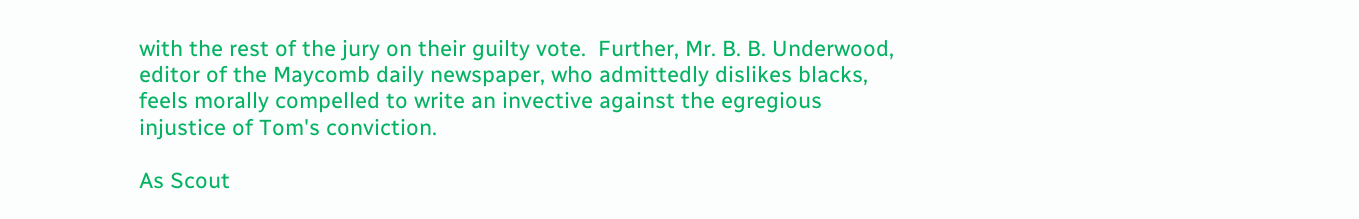with the rest of the jury on their guilty vote.  Further, Mr. B. B. Underwood, editor of the Maycomb daily newspaper, who admittedly dislikes blacks, feels morally compelled to write an invective against the egregious injustice of Tom's conviction.

As Scout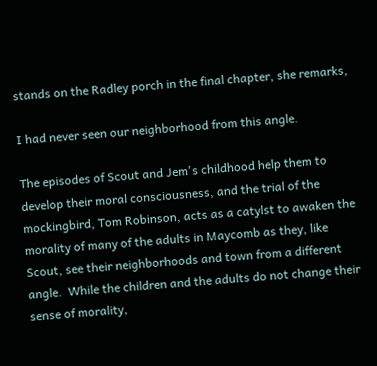stands on the Radley porch in the final chapter, she remarks,

I had never seen our neighborhood from this angle.

The episodes of Scout and Jem's childhood help them to develop their moral consciousness, and the trial of the mockingbird, Tom Robinson, acts as a catylst to awaken the morality of many of the adults in Maycomb as they, like Scout, see their neighborhoods and town from a different angle.  While the children and the adults do not change their sense of morality,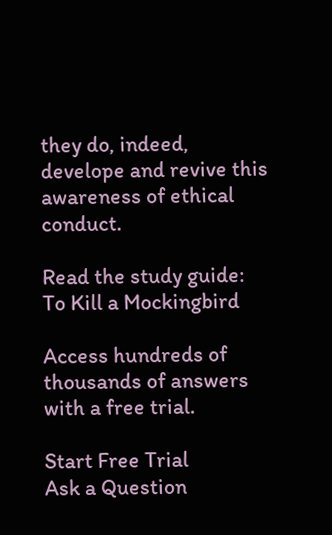they do, indeed, develope and revive this awareness of ethical conduct.

Read the study guide:
To Kill a Mockingbird

Access hundreds of thousands of answers with a free trial.

Start Free Trial
Ask a Question